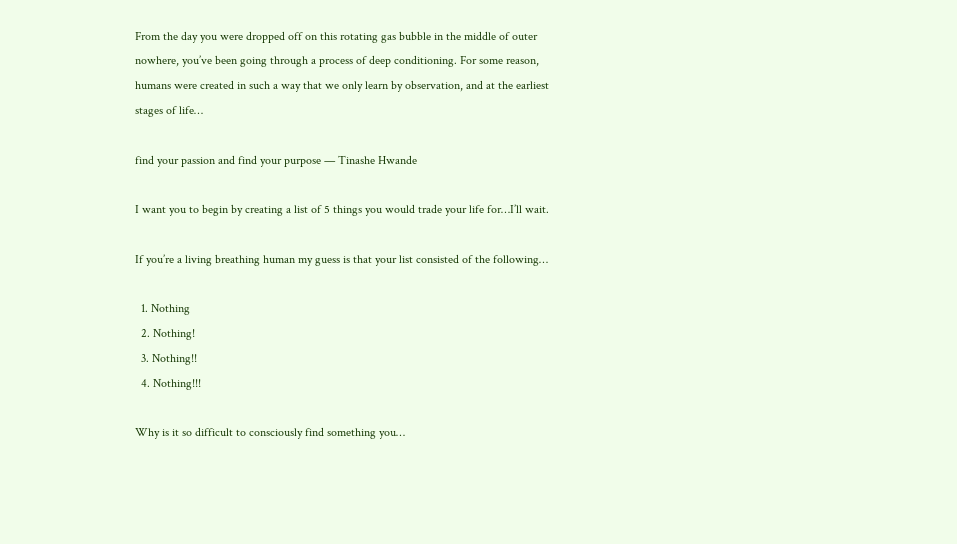From the day you were dropped off on this rotating gas bubble in the middle of outer nowhere, you’ve been going through a process of deep conditioning. For some reason, humans were created in such a way that we only learn by observation, and at the earliest stages of life…

find your passion and find your purpose — Tinashe Hwande

I want you to begin by creating a list of 5 things you would trade your life for…I’ll wait.

If you’re a living breathing human my guess is that your list consisted of the following…

  1. Nothing
  2. Nothing!
  3. Nothing!!
  4. Nothing!!!

Why is it so difficult to consciously find something you…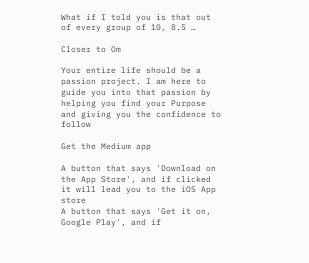What if I told you is that out of every group of 10, 8.5 …

Closer to Om

Your entire life should be a passion project. I am here to guide you into that passion by helping you find your Purpose and giving you the confidence to follow

Get the Medium app

A button that says 'Download on the App Store', and if clicked it will lead you to the iOS App store
A button that says 'Get it on, Google Play', and if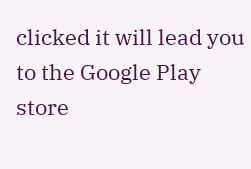clicked it will lead you to the Google Play store